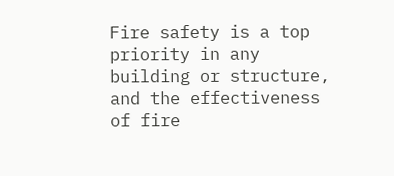Fire safety is a top priority in any building or structure, and the effectiveness of fire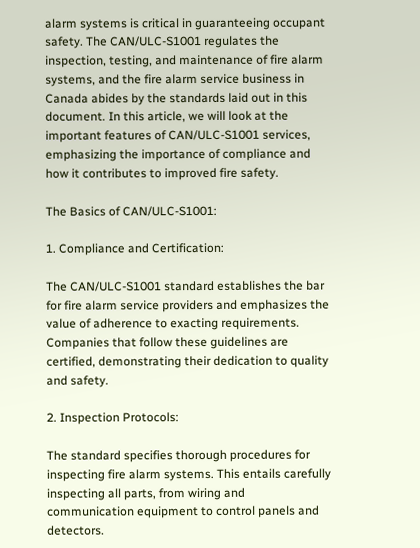alarm systems is critical in guaranteeing occupant safety. The CAN/ULC-S1001 regulates the inspection, testing, and maintenance of fire alarm systems, and the fire alarm service business in Canada abides by the standards laid out in this document. In this article, we will look at the important features of CAN/ULC-S1001 services, emphasizing the importance of compliance and how it contributes to improved fire safety.

The Basics of CAN/ULC-S1001:

1. Compliance and Certification:

The CAN/ULC-S1001 standard establishes the bar for fire alarm service providers and emphasizes the value of adherence to exacting requirements. Companies that follow these guidelines are certified, demonstrating their dedication to quality and safety.

2. Inspection Protocols:

The standard specifies thorough procedures for inspecting fire alarm systems. This entails carefully inspecting all parts, from wiring and communication equipment to control panels and detectors.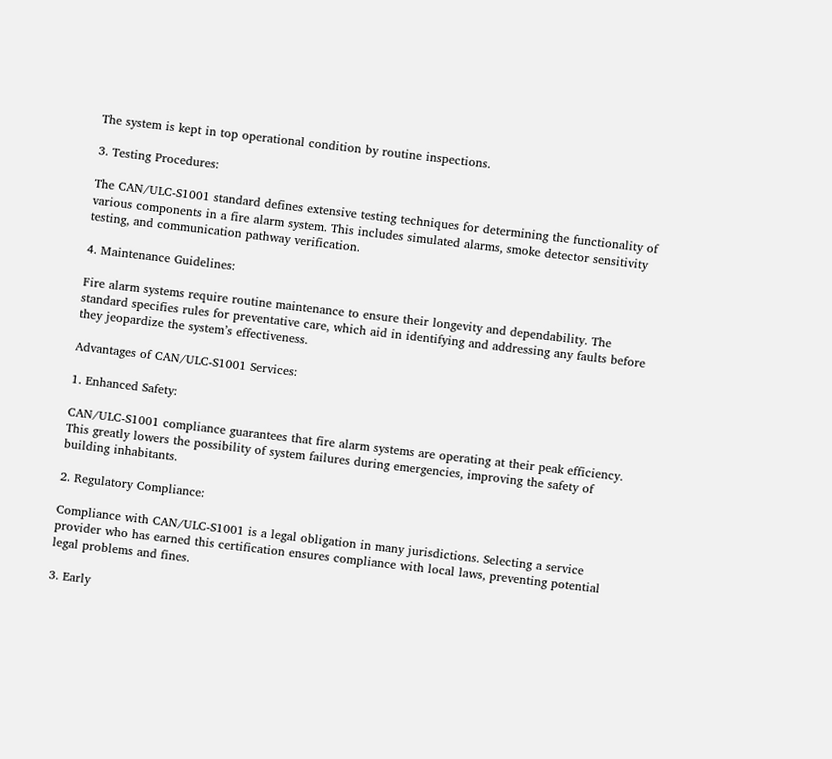The system is kept in top operational condition by routine inspections.

3. Testing Procedures:

The CAN/ULC-S1001 standard defines extensive testing techniques for determining the functionality of various components in a fire alarm system. This includes simulated alarms, smoke detector sensitivity testing, and communication pathway verification.

4. Maintenance Guidelines:

Fire alarm systems require routine maintenance to ensure their longevity and dependability. The standard specifies rules for preventative care, which aid in identifying and addressing any faults before they jeopardize the system’s effectiveness.

Advantages of CAN/ULC-S1001 Services:

1. Enhanced Safety:

CAN/ULC-S1001 compliance guarantees that fire alarm systems are operating at their peak efficiency. This greatly lowers the possibility of system failures during emergencies, improving the safety of building inhabitants.

2. Regulatory Compliance:

Compliance with CAN/ULC-S1001 is a legal obligation in many jurisdictions. Selecting a service provider who has earned this certification ensures compliance with local laws, preventing potential legal problems and fines.

3. Early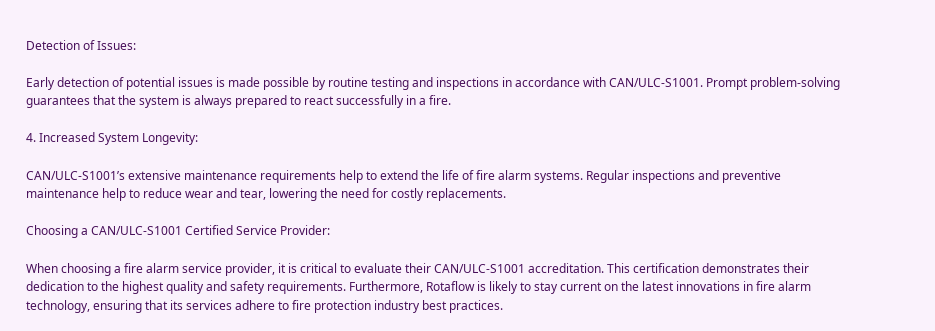Detection of Issues:

Early detection of potential issues is made possible by routine testing and inspections in accordance with CAN/ULC-S1001. Prompt problem-solving guarantees that the system is always prepared to react successfully in a fire.

4. Increased System Longevity:

CAN/ULC-S1001’s extensive maintenance requirements help to extend the life of fire alarm systems. Regular inspections and preventive maintenance help to reduce wear and tear, lowering the need for costly replacements.

Choosing a CAN/ULC-S1001 Certified Service Provider:

When choosing a fire alarm service provider, it is critical to evaluate their CAN/ULC-S1001 accreditation. This certification demonstrates their dedication to the highest quality and safety requirements. Furthermore, Rotaflow is likely to stay current on the latest innovations in fire alarm technology, ensuring that its services adhere to fire protection industry best practices.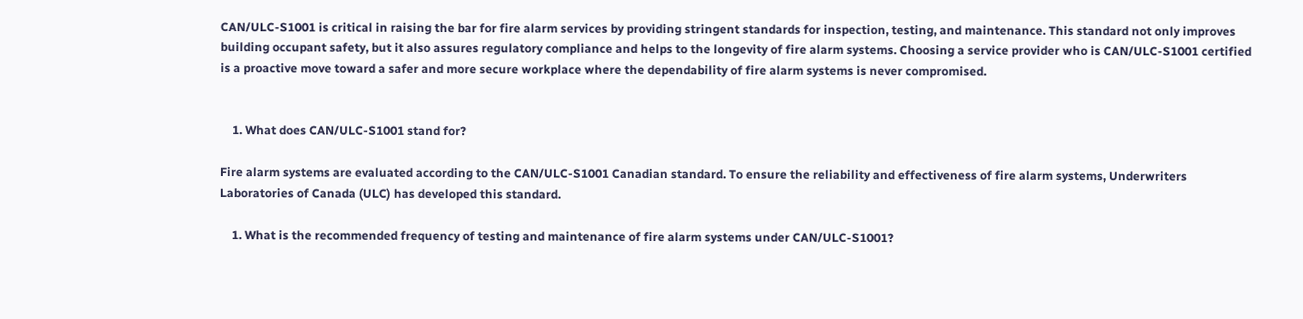CAN/ULC-S1001 is critical in raising the bar for fire alarm services by providing stringent standards for inspection, testing, and maintenance. This standard not only improves building occupant safety, but it also assures regulatory compliance and helps to the longevity of fire alarm systems. Choosing a service provider who is CAN/ULC-S1001 certified is a proactive move toward a safer and more secure workplace where the dependability of fire alarm systems is never compromised.


    1. What does CAN/ULC-S1001 stand for?

Fire alarm systems are evaluated according to the CAN/ULC-S1001 Canadian standard. To ensure the reliability and effectiveness of fire alarm systems, Underwriters Laboratories of Canada (ULC) has developed this standard.

    1. What is the recommended frequency of testing and maintenance of fire alarm systems under CAN/ULC-S1001?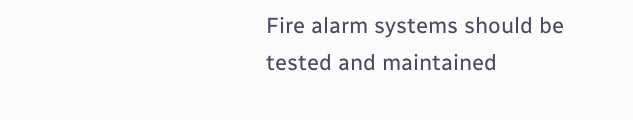Fire alarm systems should be tested and maintained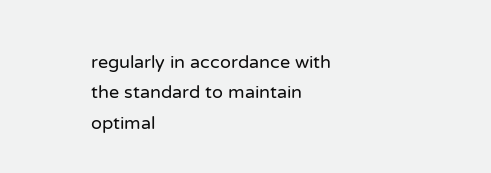regularly in accordance with the standard to maintain optimal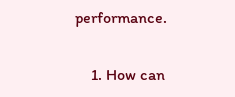performance.

    1. How can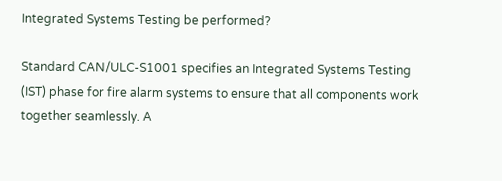Integrated Systems Testing be performed?

Standard CAN/ULC-S1001 specifies an Integrated Systems Testing (IST) phase for fire alarm systems to ensure that all components work together seamlessly. A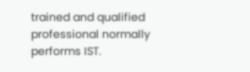trained and qualified professional normally performs IST.